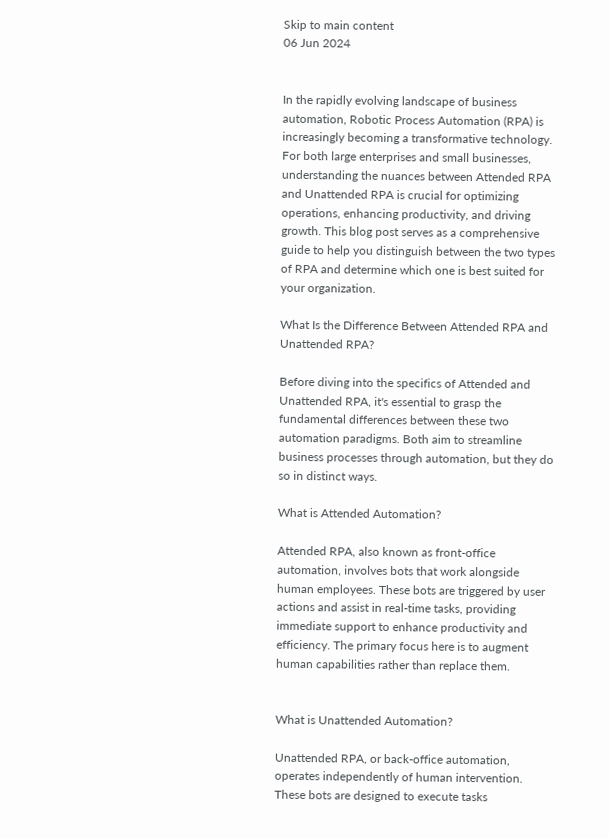Skip to main content
06 Jun 2024


In the rapidly evolving landscape of business automation, Robotic Process Automation (RPA) is increasingly becoming a transformative technology. For both large enterprises and small businesses, understanding the nuances between Attended RPA and Unattended RPA is crucial for optimizing operations, enhancing productivity, and driving growth. This blog post serves as a comprehensive guide to help you distinguish between the two types of RPA and determine which one is best suited for your organization.

What Is the Difference Between Attended RPA and Unattended RPA?

Before diving into the specifics of Attended and Unattended RPA, it's essential to grasp the fundamental differences between these two automation paradigms. Both aim to streamline business processes through automation, but they do so in distinct ways.

What is Attended Automation?

Attended RPA, also known as front-office automation, involves bots that work alongside human employees. These bots are triggered by user actions and assist in real-time tasks, providing immediate support to enhance productivity and efficiency. The primary focus here is to augment human capabilities rather than replace them.


What is Unattended Automation?

Unattended RPA, or back-office automation, operates independently of human intervention. These bots are designed to execute tasks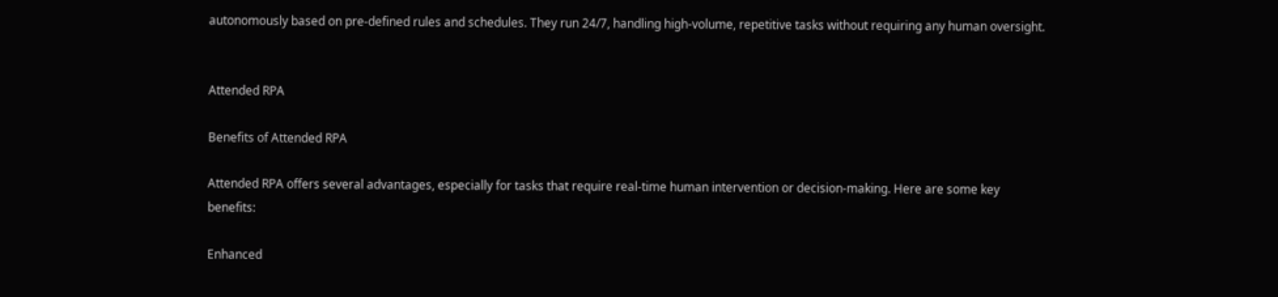autonomously based on pre-defined rules and schedules. They run 24/7, handling high-volume, repetitive tasks without requiring any human oversight.


Attended RPA

Benefits of Attended RPA

Attended RPA offers several advantages, especially for tasks that require real-time human intervention or decision-making. Here are some key benefits:

Enhanced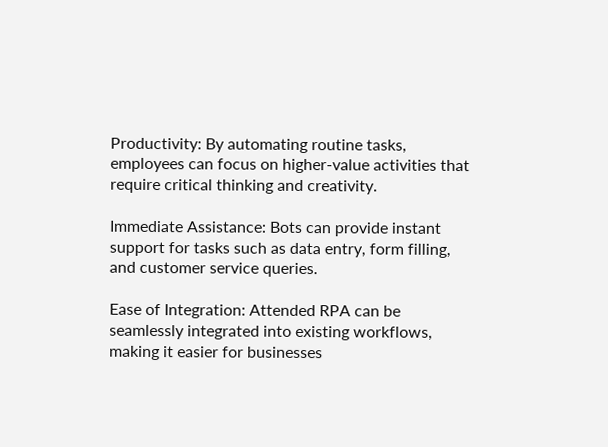Productivity: By automating routine tasks, employees can focus on higher-value activities that require critical thinking and creativity.

Immediate Assistance: Bots can provide instant support for tasks such as data entry, form filling, and customer service queries.

Ease of Integration: Attended RPA can be seamlessly integrated into existing workflows, making it easier for businesses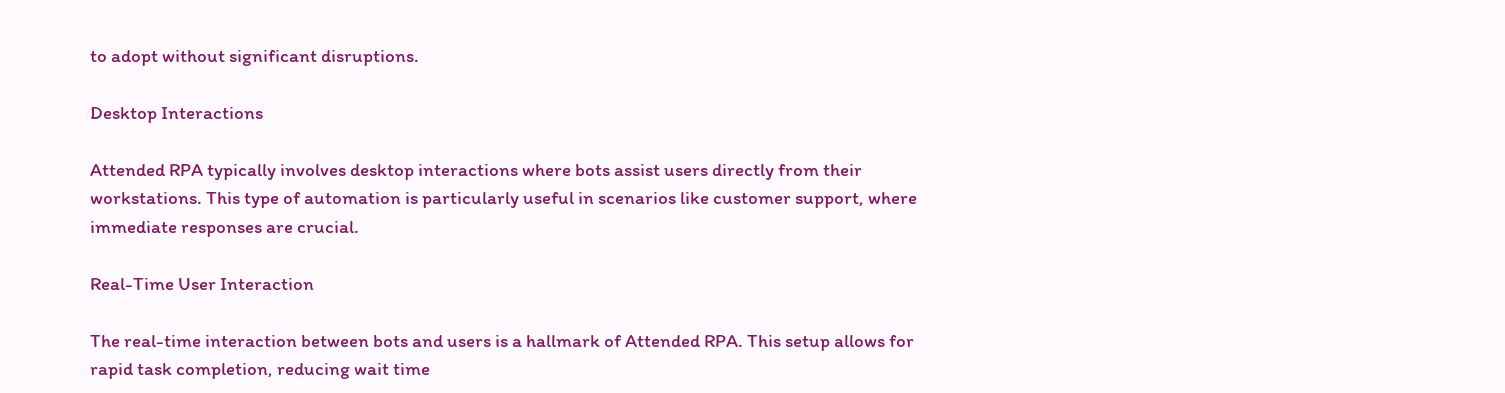to adopt without significant disruptions.

Desktop Interactions

Attended RPA typically involves desktop interactions where bots assist users directly from their workstations. This type of automation is particularly useful in scenarios like customer support, where immediate responses are crucial.

Real-Time User Interaction

The real-time interaction between bots and users is a hallmark of Attended RPA. This setup allows for rapid task completion, reducing wait time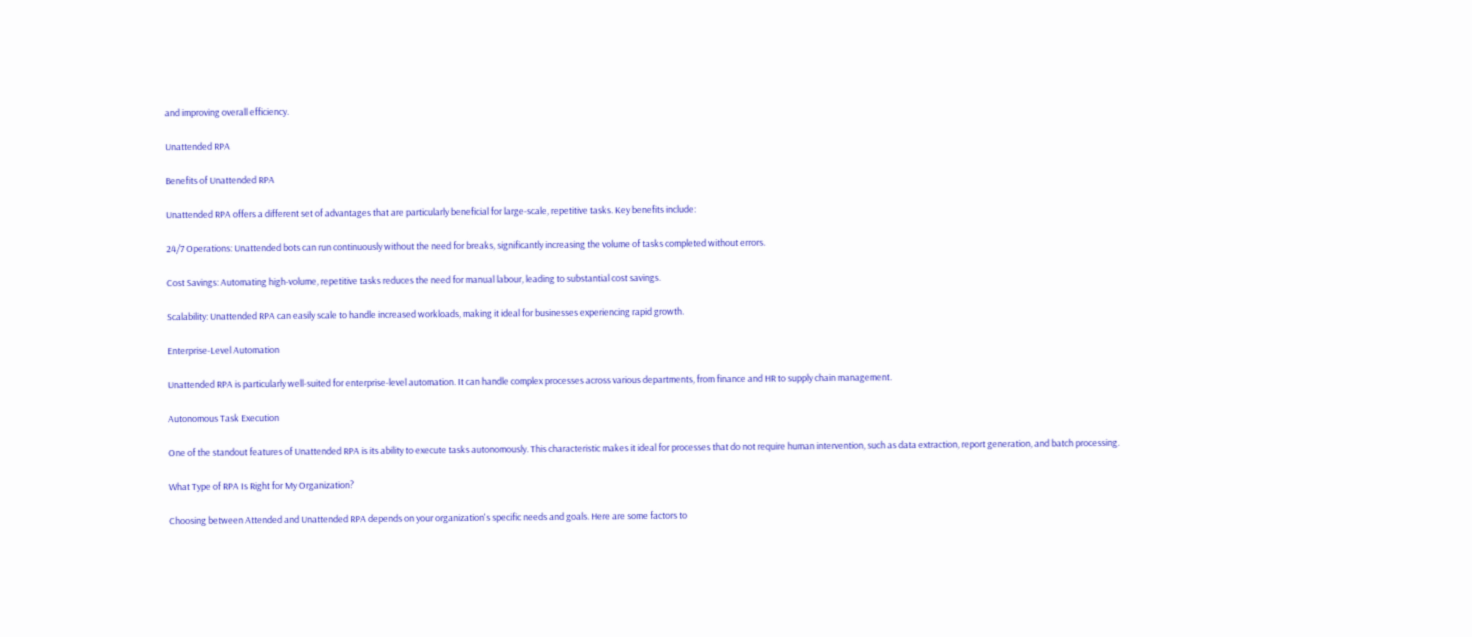and improving overall efficiency.

Unattended RPA

Benefits of Unattended RPA

Unattended RPA offers a different set of advantages that are particularly beneficial for large-scale, repetitive tasks. Key benefits include:

24/7 Operations: Unattended bots can run continuously without the need for breaks, significantly increasing the volume of tasks completed without errors.

Cost Savings: Automating high-volume, repetitive tasks reduces the need for manual labour, leading to substantial cost savings.

Scalability: Unattended RPA can easily scale to handle increased workloads, making it ideal for businesses experiencing rapid growth.

Enterprise-Level Automation

Unattended RPA is particularly well-suited for enterprise-level automation. It can handle complex processes across various departments, from finance and HR to supply chain management.

Autonomous Task Execution

One of the standout features of Unattended RPA is its ability to execute tasks autonomously. This characteristic makes it ideal for processes that do not require human intervention, such as data extraction, report generation, and batch processing.

What Type of RPA Is Right for My Organization?

Choosing between Attended and Unattended RPA depends on your organization's specific needs and goals. Here are some factors to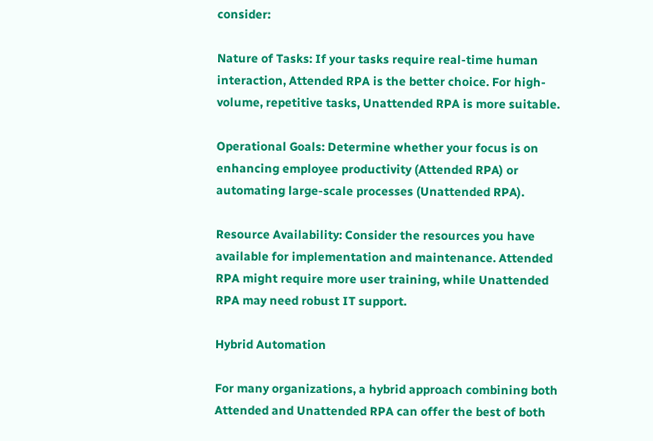consider:

Nature of Tasks: If your tasks require real-time human interaction, Attended RPA is the better choice. For high-volume, repetitive tasks, Unattended RPA is more suitable.

Operational Goals: Determine whether your focus is on enhancing employee productivity (Attended RPA) or automating large-scale processes (Unattended RPA).

Resource Availability: Consider the resources you have available for implementation and maintenance. Attended RPA might require more user training, while Unattended RPA may need robust IT support.

Hybrid Automation

For many organizations, a hybrid approach combining both Attended and Unattended RPA can offer the best of both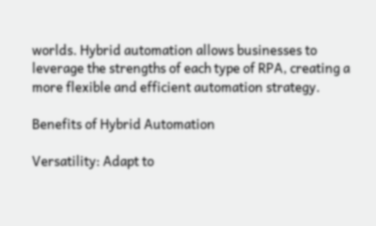worlds. Hybrid automation allows businesses to leverage the strengths of each type of RPA, creating a more flexible and efficient automation strategy.

Benefits of Hybrid Automation

Versatility: Adapt to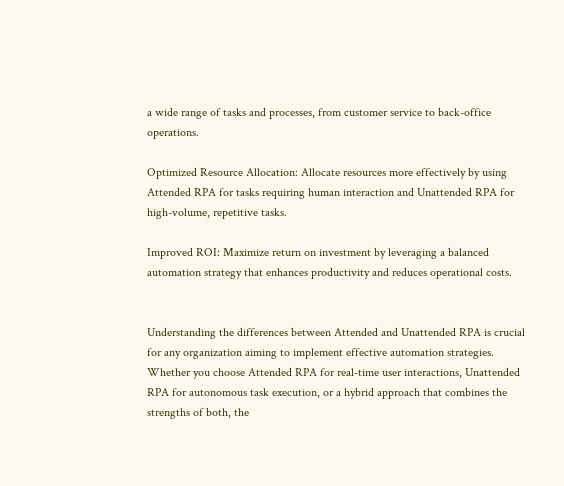a wide range of tasks and processes, from customer service to back-office operations.

Optimized Resource Allocation: Allocate resources more effectively by using Attended RPA for tasks requiring human interaction and Unattended RPA for high-volume, repetitive tasks.

Improved ROI: Maximize return on investment by leveraging a balanced automation strategy that enhances productivity and reduces operational costs.


Understanding the differences between Attended and Unattended RPA is crucial for any organization aiming to implement effective automation strategies. Whether you choose Attended RPA for real-time user interactions, Unattended RPA for autonomous task execution, or a hybrid approach that combines the strengths of both, the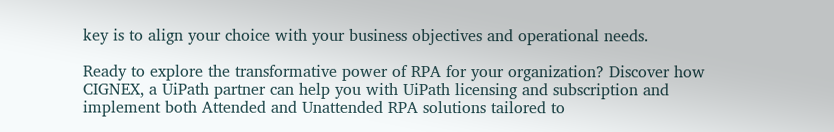key is to align your choice with your business objectives and operational needs.

Ready to explore the transformative power of RPA for your organization? Discover how CIGNEX, a UiPath partner can help you with UiPath licensing and subscription and implement both Attended and Unattended RPA solutions tailored to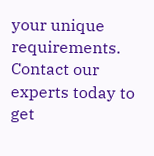your unique requirements. Contact our experts today to get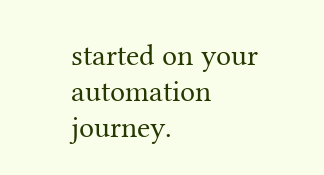started on your automation journey.